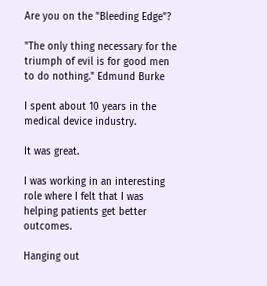Are you on the "Bleeding Edge"?

"The only thing necessary for the triumph of evil is for good men to do nothing." Edmund Burke

I spent about 10 years in the medical device industry.

It was great.

I was working in an interesting role where I felt that I was helping patients get better outcomes.

Hanging out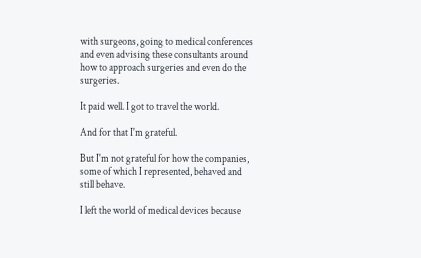with surgeons, going to medical conferences and even advising these consultants around how to approach surgeries and even do the surgeries.

It paid well. I got to travel the world.

And for that I'm grateful.

But I'm not grateful for how the companies, some of which I represented, behaved and still behave.

I left the world of medical devices because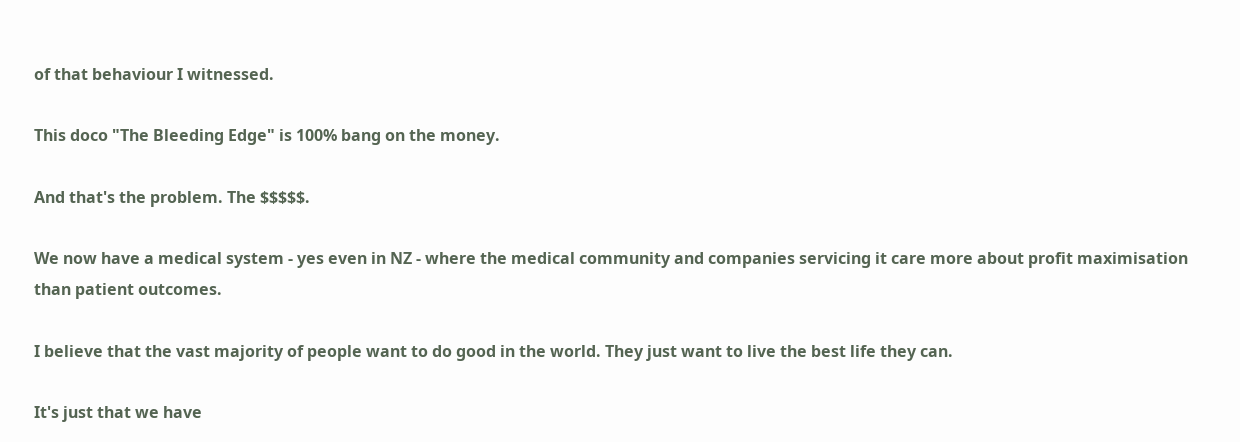of that behaviour I witnessed.

This doco "The Bleeding Edge" is 100% bang on the money.

And that's the problem. The $$$$$.

We now have a medical system - yes even in NZ - where the medical community and companies servicing it care more about profit maximisation than patient outcomes.

I believe that the vast majority of people want to do good in the world. They just want to live the best life they can.

It's just that we have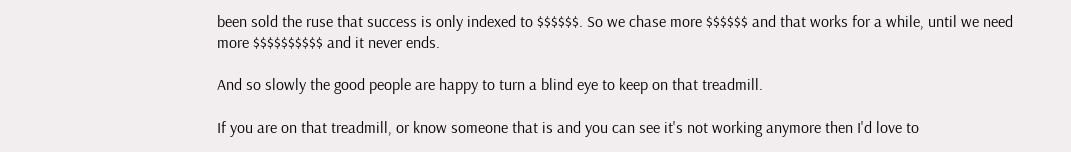been sold the ruse that success is only indexed to $$$$$$. So we chase more $$$$$$ and that works for a while, until we need more $$$$$$$$$$ and it never ends.

And so slowly the good people are happy to turn a blind eye to keep on that treadmill.

If you are on that treadmill, or know someone that is and you can see it's not working anymore then I'd love to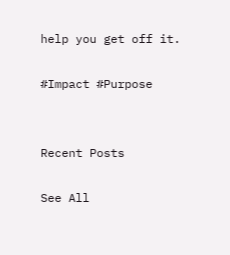help you get off it.

#Impact #Purpose


Recent Posts

See All